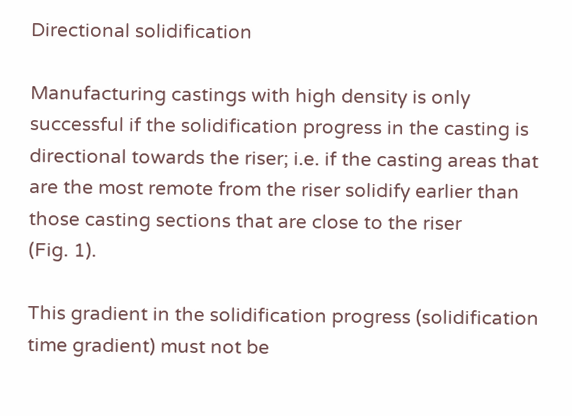Directional solidification

Manufacturing castings with high density is only successful if the solidification progress in the casting is directional towards the riser; i.e. if the casting areas that are the most remote from the riser solidify earlier than those casting sections that are close to the riser
(Fig. 1).

This gradient in the solidification progress (solidification time gradient) must not be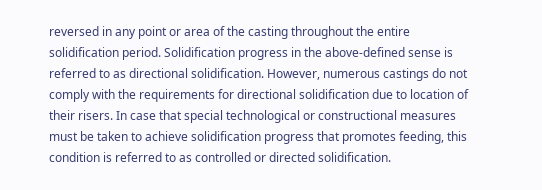reversed in any point or area of the casting throughout the entire solidification period. Solidification progress in the above-defined sense is referred to as directional solidification. However, numerous castings do not comply with the requirements for directional solidification due to location of their risers. In case that special technological or constructional measures must be taken to achieve solidification progress that promotes feeding, this condition is referred to as controlled or directed solidification.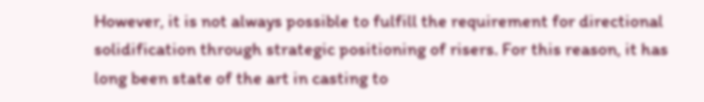However, it is not always possible to fulfill the requirement for directional solidification through strategic positioning of risers. For this reason, it has long been state of the art in casting to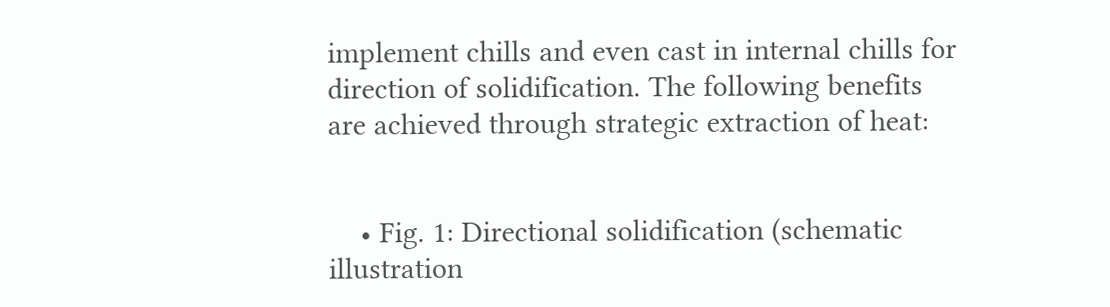implement chills and even cast in internal chills for direction of solidification. The following benefits are achieved through strategic extraction of heat:


    • Fig. 1: Directional solidification (schematic illustration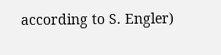according to S. Engler)